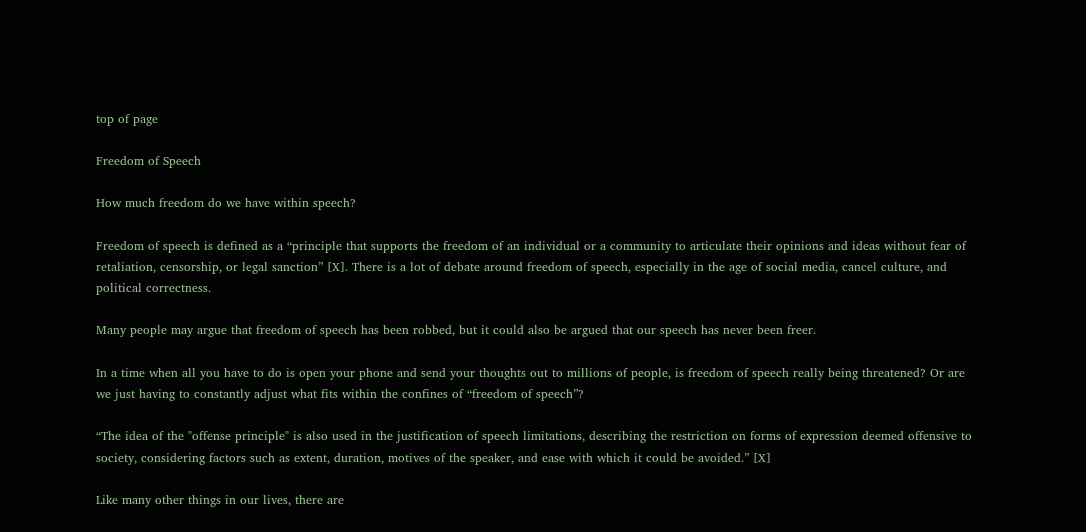top of page

Freedom of Speech

How much freedom do we have within speech?

Freedom of speech is defined as a “principle that supports the freedom of an individual or a community to articulate their opinions and ideas without fear of retaliation, censorship, or legal sanction” [X]. There is a lot of debate around freedom of speech, especially in the age of social media, cancel culture, and political correctness.

Many people may argue that freedom of speech has been robbed, but it could also be argued that our speech has never been freer.

In a time when all you have to do is open your phone and send your thoughts out to millions of people, is freedom of speech really being threatened? Or are we just having to constantly adjust what fits within the confines of “freedom of speech”?

“The idea of the "offense principle" is also used in the justification of speech limitations, describing the restriction on forms of expression deemed offensive to society, considering factors such as extent, duration, motives of the speaker, and ease with which it could be avoided.” [X]

Like many other things in our lives, there are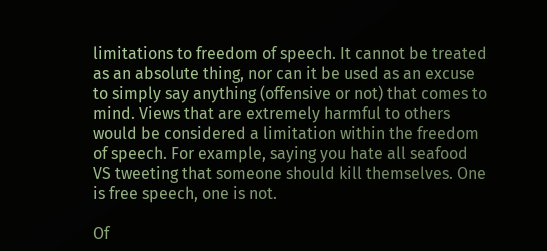limitations to freedom of speech. It cannot be treated as an absolute thing, nor can it be used as an excuse to simply say anything (offensive or not) that comes to mind. Views that are extremely harmful to others would be considered a limitation within the freedom of speech. For example, saying you hate all seafood VS tweeting that someone should kill themselves. One is free speech, one is not.

Of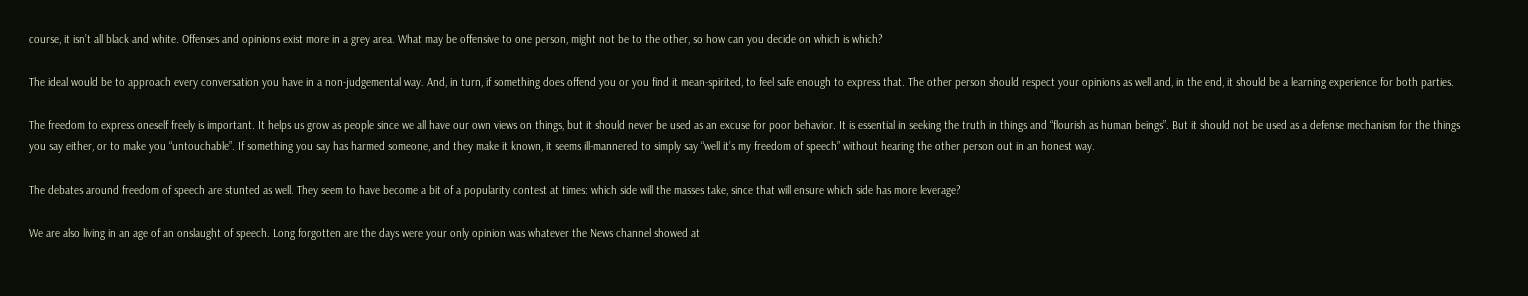course, it isn’t all black and white. Offenses and opinions exist more in a grey area. What may be offensive to one person, might not be to the other, so how can you decide on which is which?

The ideal would be to approach every conversation you have in a non-judgemental way. And, in turn, if something does offend you or you find it mean-spirited, to feel safe enough to express that. The other person should respect your opinions as well and, in the end, it should be a learning experience for both parties.

The freedom to express oneself freely is important. It helps us grow as people since we all have our own views on things, but it should never be used as an excuse for poor behavior. It is essential in seeking the truth in things and “flourish as human beings”. But it should not be used as a defense mechanism for the things you say either, or to make you “untouchable”. If something you say has harmed someone, and they make it known, it seems ill-mannered to simply say “well it’s my freedom of speech” without hearing the other person out in an honest way.

The debates around freedom of speech are stunted as well. They seem to have become a bit of a popularity contest at times: which side will the masses take, since that will ensure which side has more leverage?

We are also living in an age of an onslaught of speech. Long forgotten are the days were your only opinion was whatever the News channel showed at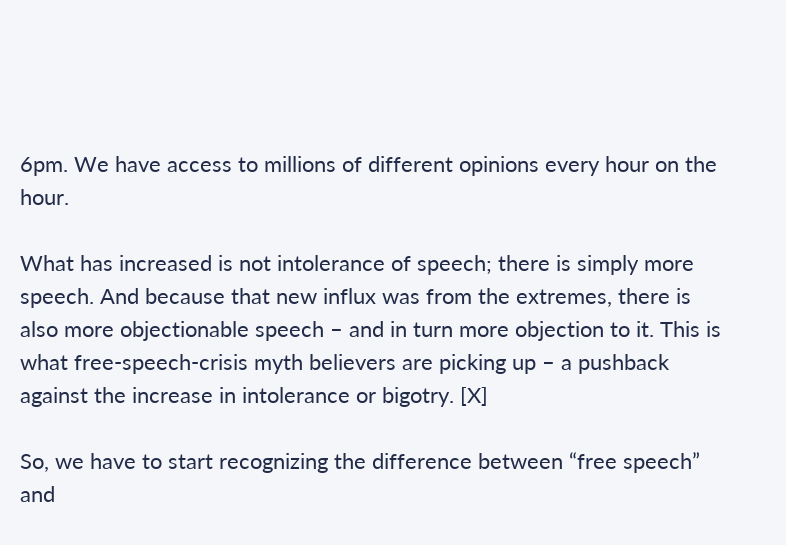6pm. We have access to millions of different opinions every hour on the hour.

What has increased is not intolerance of speech; there is simply more speech. And because that new influx was from the extremes, there is also more objectionable speech – and in turn more objection to it. This is what free-speech-crisis myth believers are picking up – a pushback against the increase in intolerance or bigotry. [X]

So, we have to start recognizing the difference between “free speech” and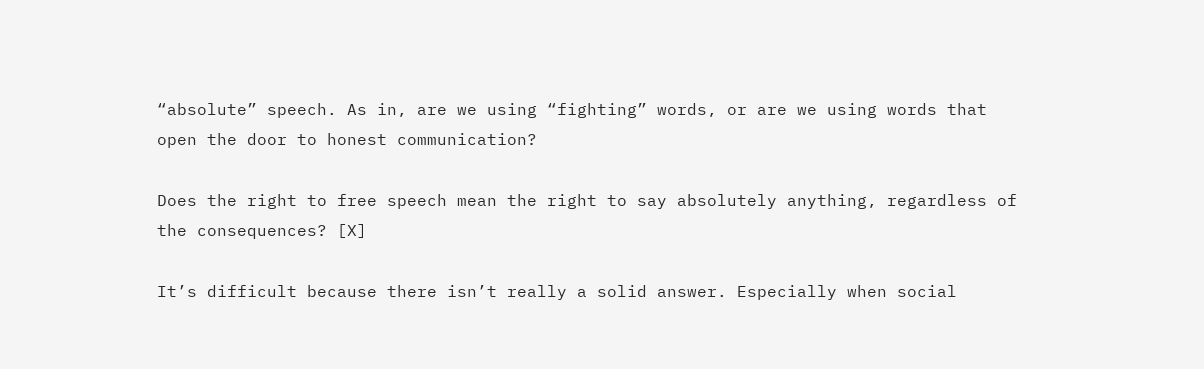“absolute” speech. As in, are we using “fighting” words, or are we using words that open the door to honest communication?

Does the right to free speech mean the right to say absolutely anything, regardless of the consequences? [X]

It’s difficult because there isn’t really a solid answer. Especially when social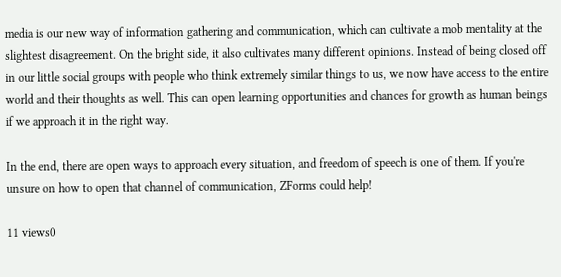media is our new way of information gathering and communication, which can cultivate a mob mentality at the slightest disagreement. On the bright side, it also cultivates many different opinions. Instead of being closed off in our little social groups with people who think extremely similar things to us, we now have access to the entire world and their thoughts as well. This can open learning opportunities and chances for growth as human beings if we approach it in the right way.

In the end, there are open ways to approach every situation, and freedom of speech is one of them. If you're unsure on how to open that channel of communication, ZForms could help!

11 views0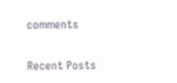comments

Recent Posts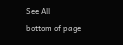See All
bottom of page